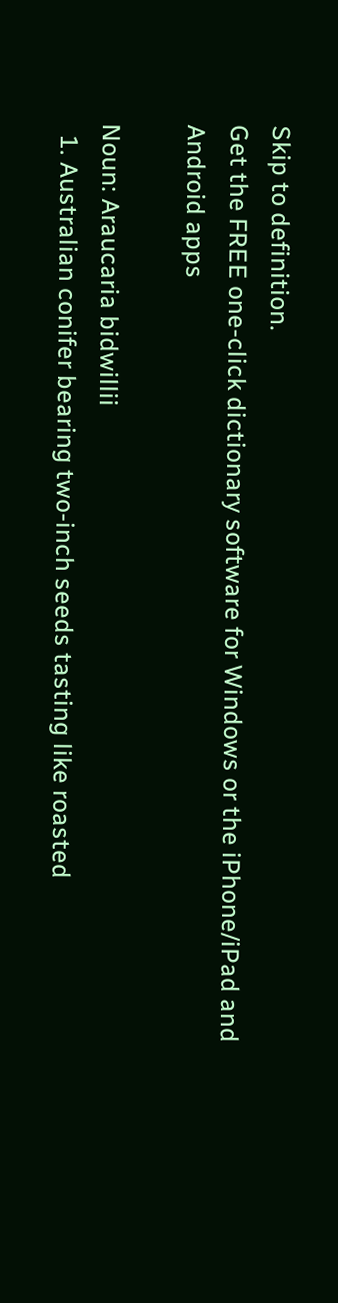Skip to definition.
Get the FREE one-click dictionary software for Windows or the iPhone/iPad and Android apps

Noun: Araucaria bidwillii
  1. Australian conifer bearing two-inch seeds tasting like roasted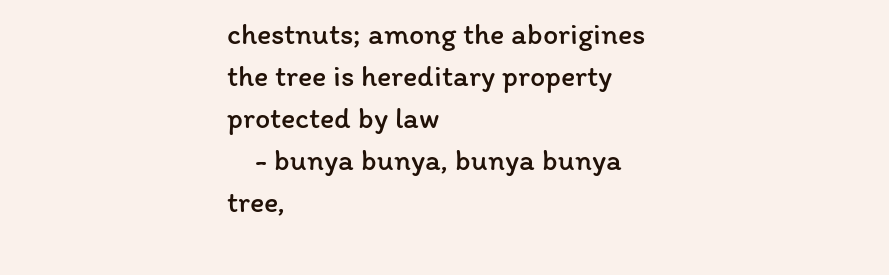chestnuts; among the aborigines the tree is hereditary property protected by law
    - bunya bunya, bunya bunya tree,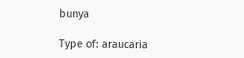bunya

Type of: araucaria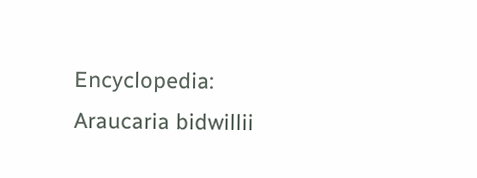Encyclopedia: Araucaria bidwillii